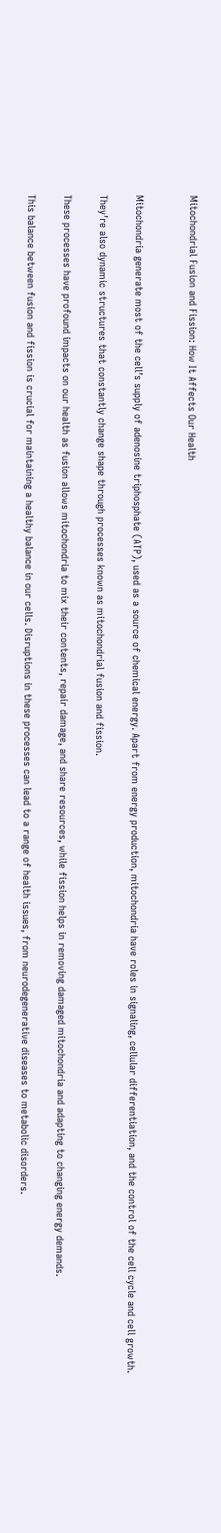Mitochondrial Fusion and Fission: How It Affects Our Health


Mitochondria generate most of the cell’s supply of adenosine triphosphate (ATP), used as a source of chemical energy. Apart from energy production, mitochondria have roles in signaling, cellular differentiation, and the control of the cell cycle and cell growth.

They’re also dynamic structures that constantly change shape through processes known as mitochondrial fusion and fission.

These processes have profound impacts on our health as fusion allows mitochondria to mix their contents, repair damage, and share resources, while fission helps in removing damaged mitochondria and adapting to changing energy demands.

This balance between fusion and fission is crucial for maintaining a healthy balance in our cells. Disruptions in these processes can lead to a range of health issues, from neurodegenerative diseases to metabolic disorders.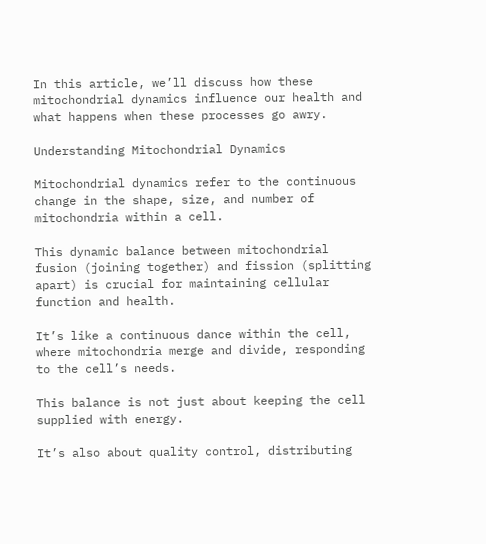In this article, we’ll discuss how these mitochondrial dynamics influence our health and what happens when these processes go awry.

Understanding Mitochondrial Dynamics

Mitochondrial dynamics refer to the continuous change in the shape, size, and number of mitochondria within a cell.

This dynamic balance between mitochondrial fusion (joining together) and fission (splitting apart) is crucial for maintaining cellular function and health.

It’s like a continuous dance within the cell, where mitochondria merge and divide, responding to the cell’s needs.

This balance is not just about keeping the cell supplied with energy.

It’s also about quality control, distributing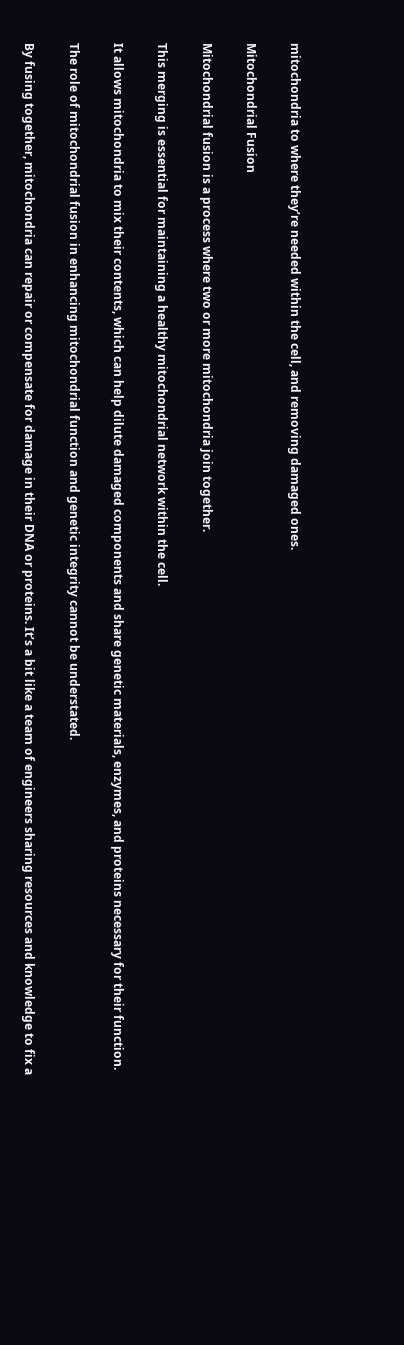mitochondria to where they’re needed within the cell, and removing damaged ones.

Mitochondrial Fusion

Mitochondrial fusion is a process where two or more mitochondria join together.

This merging is essential for maintaining a healthy mitochondrial network within the cell.

It allows mitochondria to mix their contents, which can help dilute damaged components and share genetic materials, enzymes, and proteins necessary for their function.

The role of mitochondrial fusion in enhancing mitochondrial function and genetic integrity cannot be understated.

By fusing together, mitochondria can repair or compensate for damage in their DNA or proteins. It’s a bit like a team of engineers sharing resources and knowledge to fix a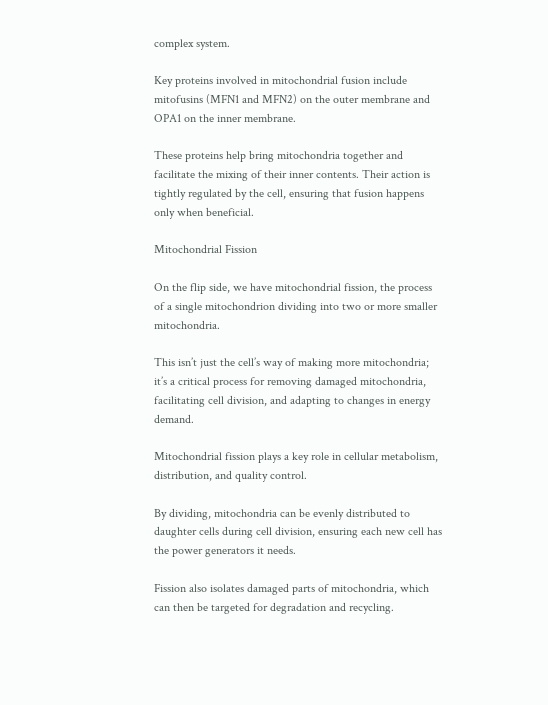complex system.

Key proteins involved in mitochondrial fusion include mitofusins (MFN1 and MFN2) on the outer membrane and OPA1 on the inner membrane.

These proteins help bring mitochondria together and facilitate the mixing of their inner contents. Their action is tightly regulated by the cell, ensuring that fusion happens only when beneficial.

Mitochondrial Fission

On the flip side, we have mitochondrial fission, the process of a single mitochondrion dividing into two or more smaller mitochondria.

This isn’t just the cell’s way of making more mitochondria; it’s a critical process for removing damaged mitochondria, facilitating cell division, and adapting to changes in energy demand.

Mitochondrial fission plays a key role in cellular metabolism, distribution, and quality control.

By dividing, mitochondria can be evenly distributed to daughter cells during cell division, ensuring each new cell has the power generators it needs.

Fission also isolates damaged parts of mitochondria, which can then be targeted for degradation and recycling.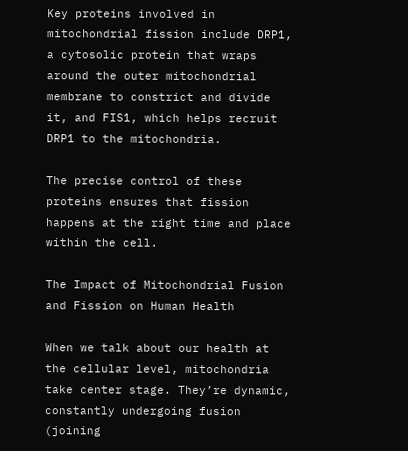Key proteins involved in mitochondrial fission include DRP1, a cytosolic protein that wraps around the outer mitochondrial membrane to constrict and divide it, and FIS1, which helps recruit DRP1 to the mitochondria.

The precise control of these proteins ensures that fission happens at the right time and place within the cell.

The Impact of Mitochondrial Fusion and Fission on Human Health

When we talk about our health at the cellular level, mitochondria take center stage. They’re dynamic, constantly undergoing fusion (joining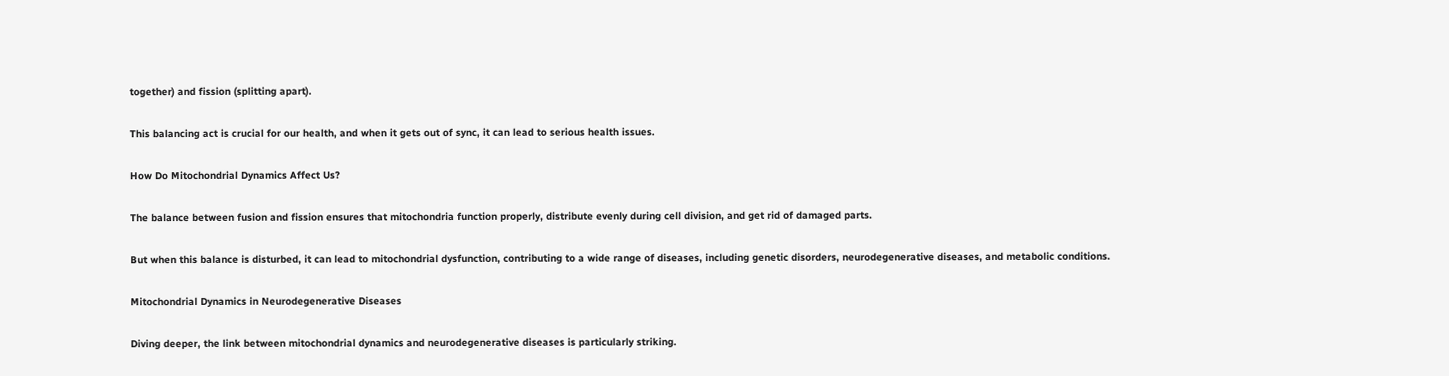together) and fission (splitting apart).

This balancing act is crucial for our health, and when it gets out of sync, it can lead to serious health issues.

How Do Mitochondrial Dynamics Affect Us?

The balance between fusion and fission ensures that mitochondria function properly, distribute evenly during cell division, and get rid of damaged parts.

But when this balance is disturbed, it can lead to mitochondrial dysfunction, contributing to a wide range of diseases, including genetic disorders, neurodegenerative diseases, and metabolic conditions.

Mitochondrial Dynamics in Neurodegenerative Diseases

Diving deeper, the link between mitochondrial dynamics and neurodegenerative diseases is particularly striking.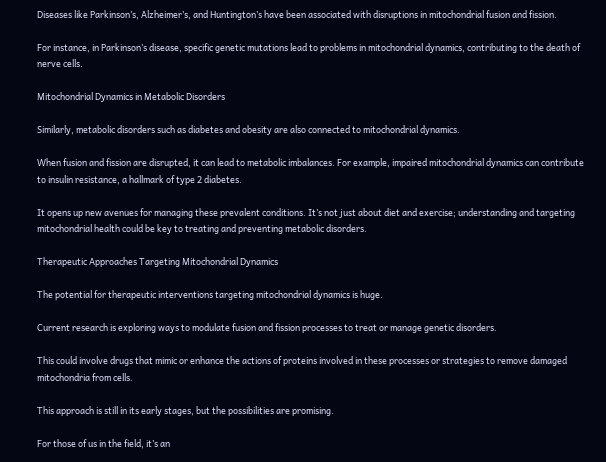Diseases like Parkinson’s, Alzheimer’s, and Huntington’s have been associated with disruptions in mitochondrial fusion and fission.

For instance, in Parkinson’s disease, specific genetic mutations lead to problems in mitochondrial dynamics, contributing to the death of nerve cells.

Mitochondrial Dynamics in Metabolic Disorders

Similarly, metabolic disorders such as diabetes and obesity are also connected to mitochondrial dynamics.

When fusion and fission are disrupted, it can lead to metabolic imbalances. For example, impaired mitochondrial dynamics can contribute to insulin resistance, a hallmark of type 2 diabetes.

It opens up new avenues for managing these prevalent conditions. It’s not just about diet and exercise; understanding and targeting mitochondrial health could be key to treating and preventing metabolic disorders.

Therapeutic Approaches Targeting Mitochondrial Dynamics

The potential for therapeutic interventions targeting mitochondrial dynamics is huge.

Current research is exploring ways to modulate fusion and fission processes to treat or manage genetic disorders.

This could involve drugs that mimic or enhance the actions of proteins involved in these processes or strategies to remove damaged mitochondria from cells.

This approach is still in its early stages, but the possibilities are promising.

For those of us in the field, it’s an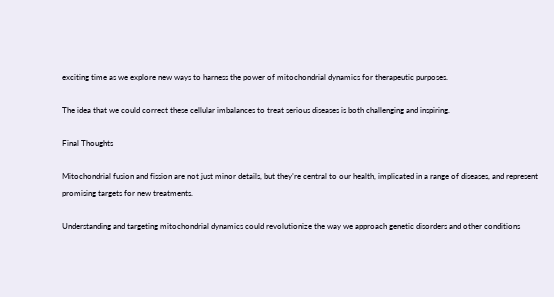exciting time as we explore new ways to harness the power of mitochondrial dynamics for therapeutic purposes.

The idea that we could correct these cellular imbalances to treat serious diseases is both challenging and inspiring.

Final Thoughts

Mitochondrial fusion and fission are not just minor details, but they’re central to our health, implicated in a range of diseases, and represent promising targets for new treatments.

Understanding and targeting mitochondrial dynamics could revolutionize the way we approach genetic disorders and other conditions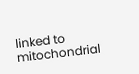linked to mitochondrial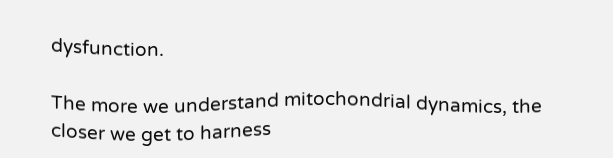dysfunction.

The more we understand mitochondrial dynamics, the closer we get to harness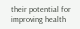their potential for improving health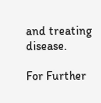and treating disease.

For Further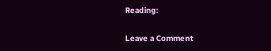Reading:

Leave a Comment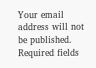Your email address will not be published. Required fields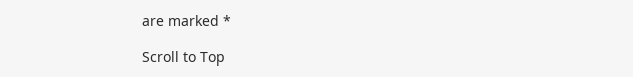are marked *

Scroll to Top